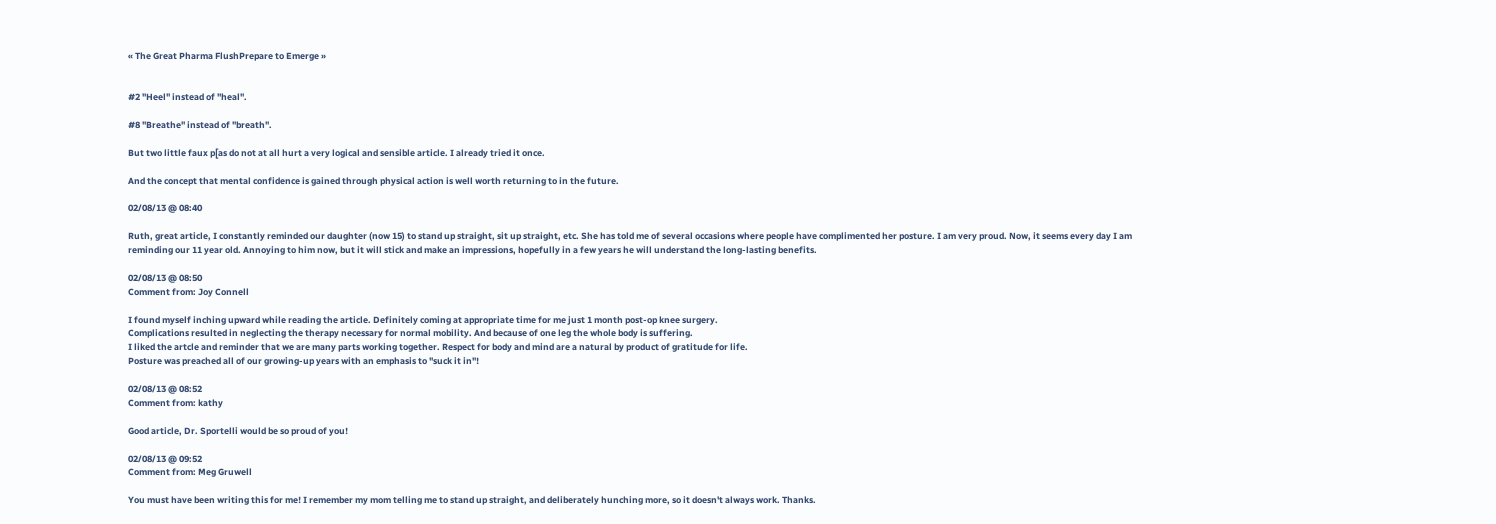« The Great Pharma FlushPrepare to Emerge »


#2 "Heel" instead of "heal".

#8 "Breathe" instead of "breath".

But two little faux p[as do not at all hurt a very logical and sensible article. I already tried it once.

And the concept that mental confidence is gained through physical action is well worth returning to in the future.

02/08/13 @ 08:40

Ruth, great article, I constantly reminded our daughter (now 15) to stand up straight, sit up straight, etc. She has told me of several occasions where people have complimented her posture. I am very proud. Now, it seems every day I am reminding our 11 year old. Annoying to him now, but it will stick and make an impressions, hopefully in a few years he will understand the long-lasting benefits.

02/08/13 @ 08:50
Comment from: Joy Connell

I found myself inching upward while reading the article. Definitely coming at appropriate time for me just 1 month post-op knee surgery.
Complications resulted in neglecting the therapy necessary for normal mobility. And because of one leg the whole body is suffering.
I liked the artcle and reminder that we are many parts working together. Respect for body and mind are a natural by product of gratitude for life.
Posture was preached all of our growing-up years with an emphasis to "suck it in"!

02/08/13 @ 08:52
Comment from: kathy

Good article, Dr. Sportelli would be so proud of you!

02/08/13 @ 09:52
Comment from: Meg Gruwell

You must have been writing this for me! I remember my mom telling me to stand up straight, and deliberately hunching more, so it doesn't always work. Thanks.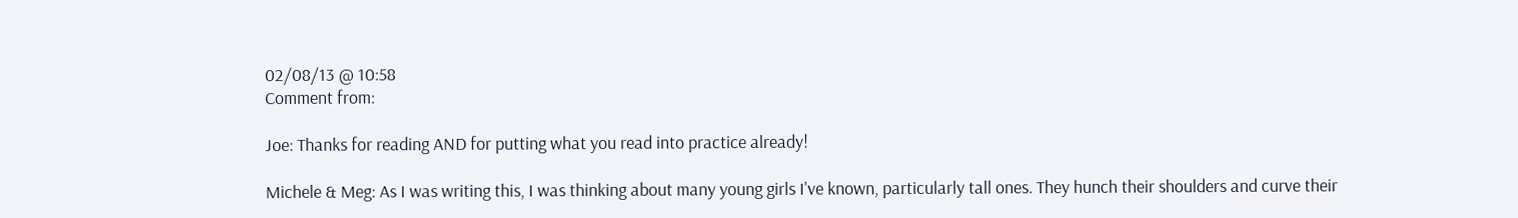02/08/13 @ 10:58
Comment from:

Joe: Thanks for reading AND for putting what you read into practice already!

Michele & Meg: As I was writing this, I was thinking about many young girls I've known, particularly tall ones. They hunch their shoulders and curve their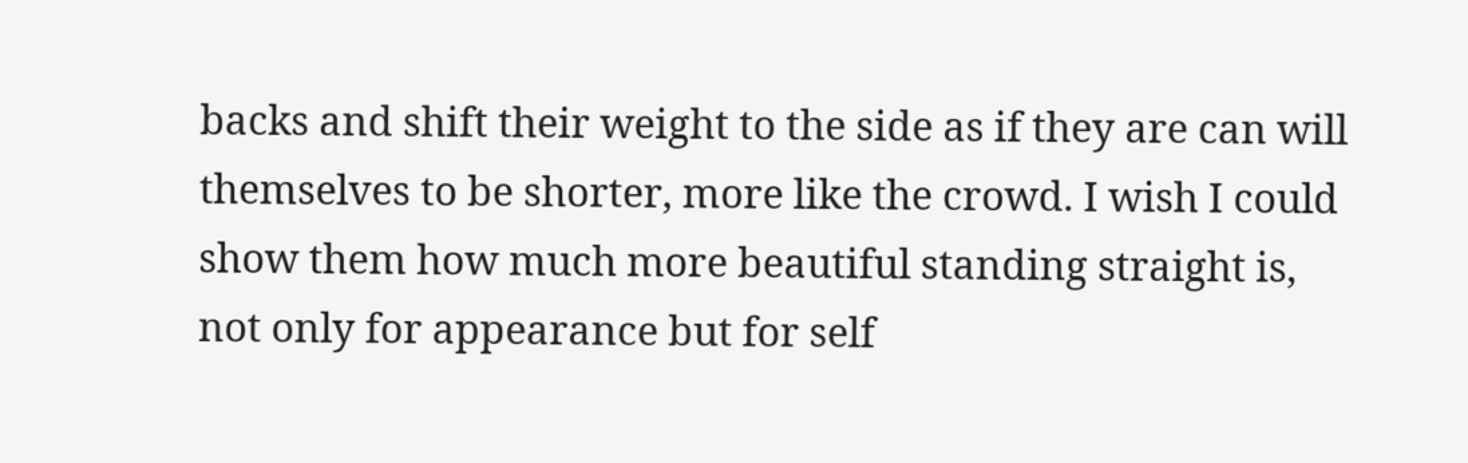backs and shift their weight to the side as if they are can will themselves to be shorter, more like the crowd. I wish I could show them how much more beautiful standing straight is, not only for appearance but for self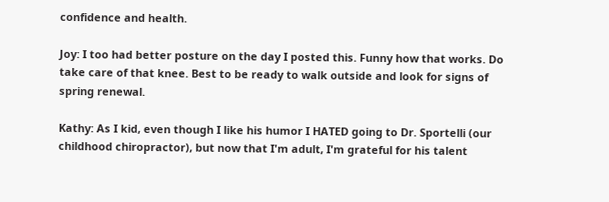confidence and health.

Joy: I too had better posture on the day I posted this. Funny how that works. Do take care of that knee. Best to be ready to walk outside and look for signs of spring renewal.

Kathy: As I kid, even though I like his humor I HATED going to Dr. Sportelli (our childhood chiropractor), but now that I'm adult, I'm grateful for his talent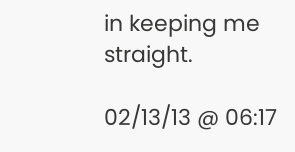in keeping me straight.

02/13/13 @ 06:17